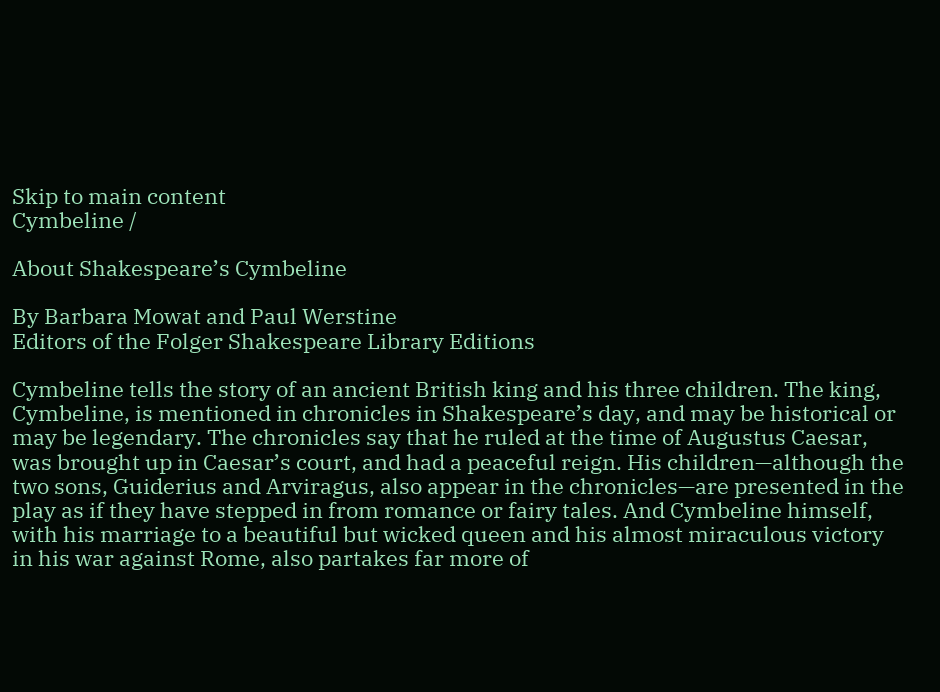Skip to main content
Cymbeline /

About Shakespeare’s Cymbeline

By Barbara Mowat and Paul Werstine
Editors of the Folger Shakespeare Library Editions

Cymbeline tells the story of an ancient British king and his three children. The king, Cymbeline, is mentioned in chronicles in Shakespeare’s day, and may be historical or may be legendary. The chronicles say that he ruled at the time of Augustus Caesar, was brought up in Caesar’s court, and had a peaceful reign. His children—although the two sons, Guiderius and Arviragus, also appear in the chronicles—are presented in the play as if they have stepped in from romance or fairy tales. And Cymbeline himself, with his marriage to a beautiful but wicked queen and his almost miraculous victory in his war against Rome, also partakes far more of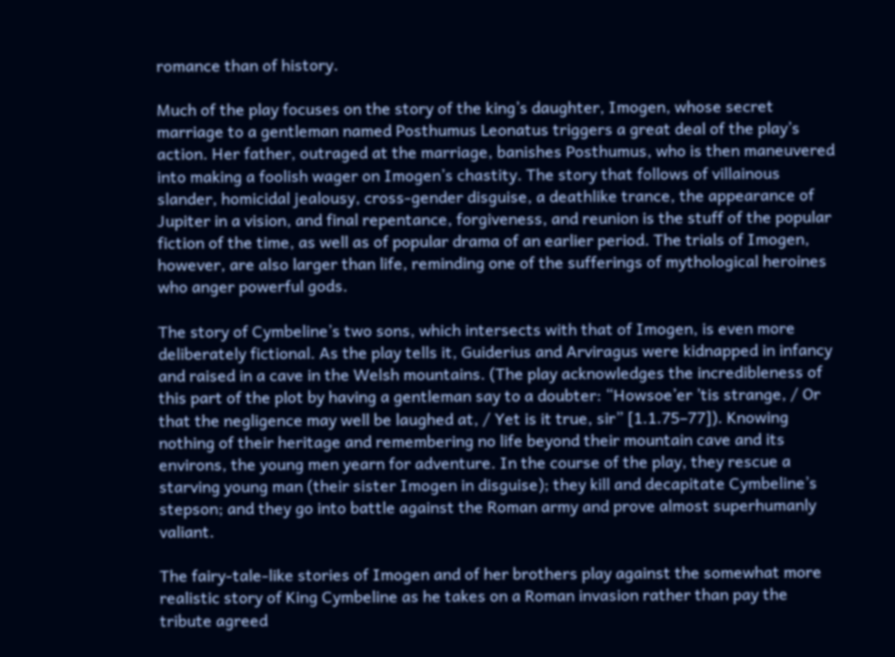romance than of history.

Much of the play focuses on the story of the king’s daughter, Imogen, whose secret marriage to a gentleman named Posthumus Leonatus triggers a great deal of the play’s action. Her father, outraged at the marriage, banishes Posthumus, who is then maneuvered into making a foolish wager on Imogen’s chastity. The story that follows of villainous slander, homicidal jealousy, cross-gender disguise, a deathlike trance, the appearance of Jupiter in a vision, and final repentance, forgiveness, and reunion is the stuff of the popular fiction of the time, as well as of popular drama of an earlier period. The trials of Imogen, however, are also larger than life, reminding one of the sufferings of mythological heroines who anger powerful gods.

The story of Cymbeline’s two sons, which intersects with that of Imogen, is even more deliberately fictional. As the play tells it, Guiderius and Arviragus were kidnapped in infancy and raised in a cave in the Welsh mountains. (The play acknowledges the incredibleness of this part of the plot by having a gentleman say to a doubter: “Howsoe’er ’tis strange, / Or that the negligence may well be laughed at, / Yet is it true, sir” [1.1.75–77]). Knowing nothing of their heritage and remembering no life beyond their mountain cave and its environs, the young men yearn for adventure. In the course of the play, they rescue a starving young man (their sister Imogen in disguise); they kill and decapitate Cymbeline’s stepson; and they go into battle against the Roman army and prove almost superhumanly valiant.

The fairy-tale-like stories of Imogen and of her brothers play against the somewhat more realistic story of King Cymbeline as he takes on a Roman invasion rather than pay the tribute agreed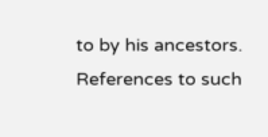to by his ancestors. References to such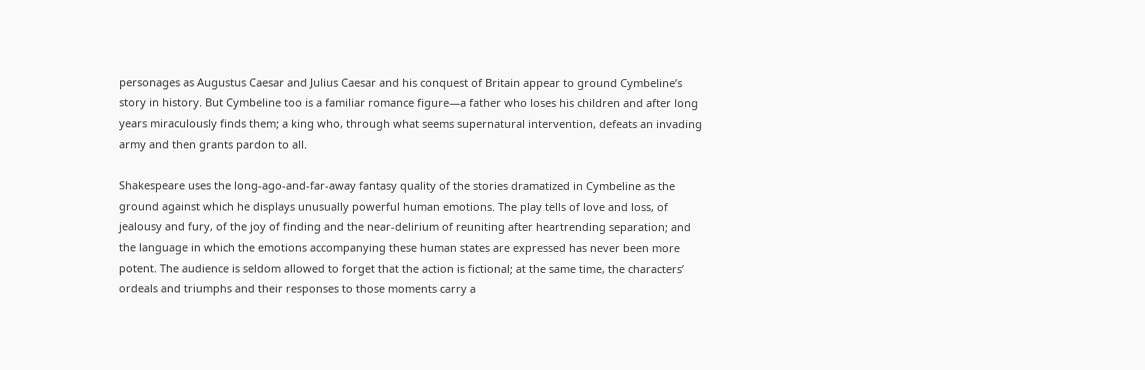personages as Augustus Caesar and Julius Caesar and his conquest of Britain appear to ground Cymbeline’s story in history. But Cymbeline too is a familiar romance figure—a father who loses his children and after long years miraculously finds them; a king who, through what seems supernatural intervention, defeats an invading army and then grants pardon to all.

Shakespeare uses the long-ago-and-far-away fantasy quality of the stories dramatized in Cymbeline as the ground against which he displays unusually powerful human emotions. The play tells of love and loss, of jealousy and fury, of the joy of finding and the near-delirium of reuniting after heartrending separation; and the language in which the emotions accompanying these human states are expressed has never been more potent. The audience is seldom allowed to forget that the action is fictional; at the same time, the characters’ ordeals and triumphs and their responses to those moments carry a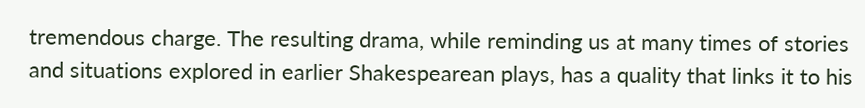tremendous charge. The resulting drama, while reminding us at many times of stories and situations explored in earlier Shakespearean plays, has a quality that links it to his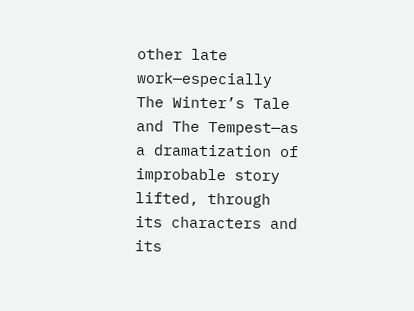other late work—especially The Winter’s Tale and The Tempest—as a dramatization of improbable story lifted, through its characters and its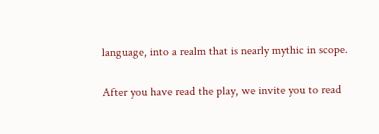language, into a realm that is nearly mythic in scope.

After you have read the play, we invite you to read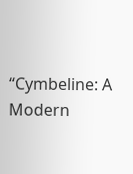“Cymbeline: A Modern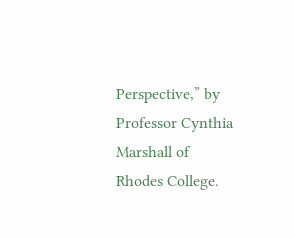Perspective,” by Professor Cynthia Marshall of Rhodes College.